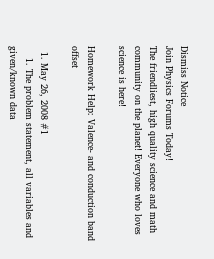Dismiss Notice
Join Physics Forums Today!
The friendliest, high quality science and math community on the planet! Everyone who loves science is here!

Homework Help: Valence- and conduction band offset

  1. May 26, 2008 #1
    1. The problem statement, all variables and given/known data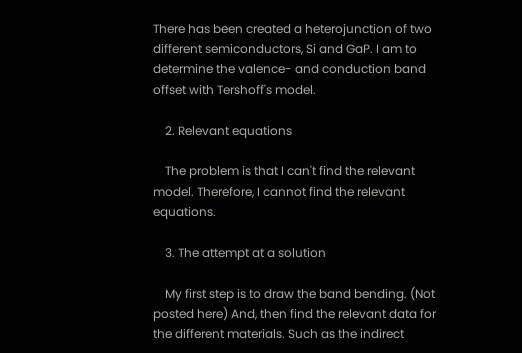There has been created a heterojunction of two different semiconductors, Si and GaP. I am to determine the valence- and conduction band offset with Tershoff's model.

    2. Relevant equations

    The problem is that I can't find the relevant model. Therefore, I cannot find the relevant equations.

    3. The attempt at a solution

    My first step is to draw the band bending. (Not posted here) And, then find the relevant data for the different materials. Such as the indirect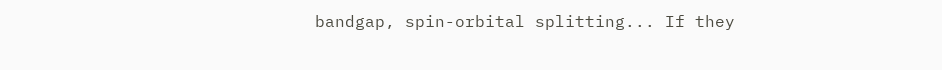bandgap, spin-orbital splitting... If they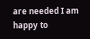are needed I am happy to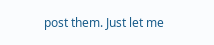post them. Just let me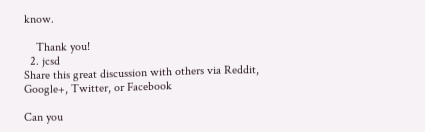know.

    Thank you!
  2. jcsd
Share this great discussion with others via Reddit, Google+, Twitter, or Facebook

Can you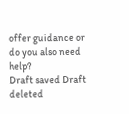offer guidance or do you also need help?
Draft saved Draft deleted